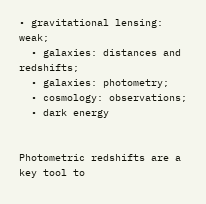• gravitational lensing: weak;
  • galaxies: distances and redshifts;
  • galaxies: photometry;
  • cosmology: observations;
  • dark energy


Photometric redshifts are a key tool to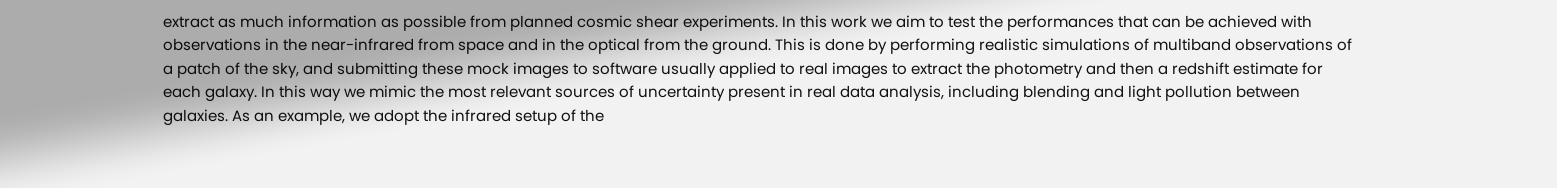extract as much information as possible from planned cosmic shear experiments. In this work we aim to test the performances that can be achieved with observations in the near-infrared from space and in the optical from the ground. This is done by performing realistic simulations of multiband observations of a patch of the sky, and submitting these mock images to software usually applied to real images to extract the photometry and then a redshift estimate for each galaxy. In this way we mimic the most relevant sources of uncertainty present in real data analysis, including blending and light pollution between galaxies. As an example, we adopt the infrared setup of the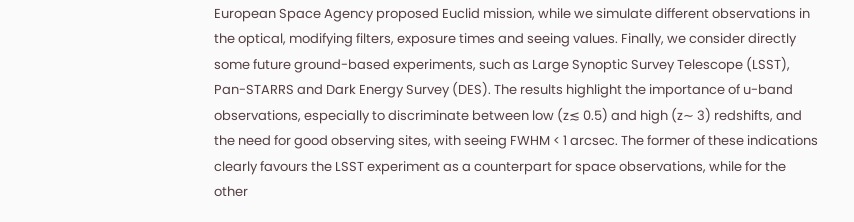European Space Agency proposed Euclid mission, while we simulate different observations in the optical, modifying filters, exposure times and seeing values. Finally, we consider directly some future ground-based experiments, such as Large Synoptic Survey Telescope (LSST), Pan-STARRS and Dark Energy Survey (DES). The results highlight the importance of u-band observations, especially to discriminate between low (z≲ 0.5) and high (z∼ 3) redshifts, and the need for good observing sites, with seeing FWHM < 1 arcsec. The former of these indications clearly favours the LSST experiment as a counterpart for space observations, while for the other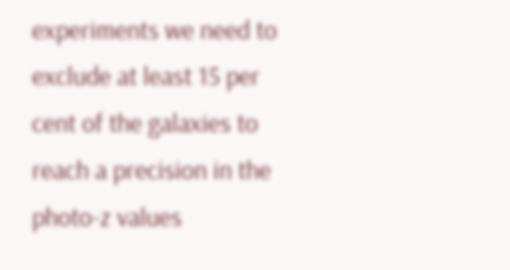experiments we need to exclude at least 15 per cent of the galaxies to reach a precision in the photo-z values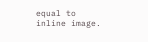equal to inline image.